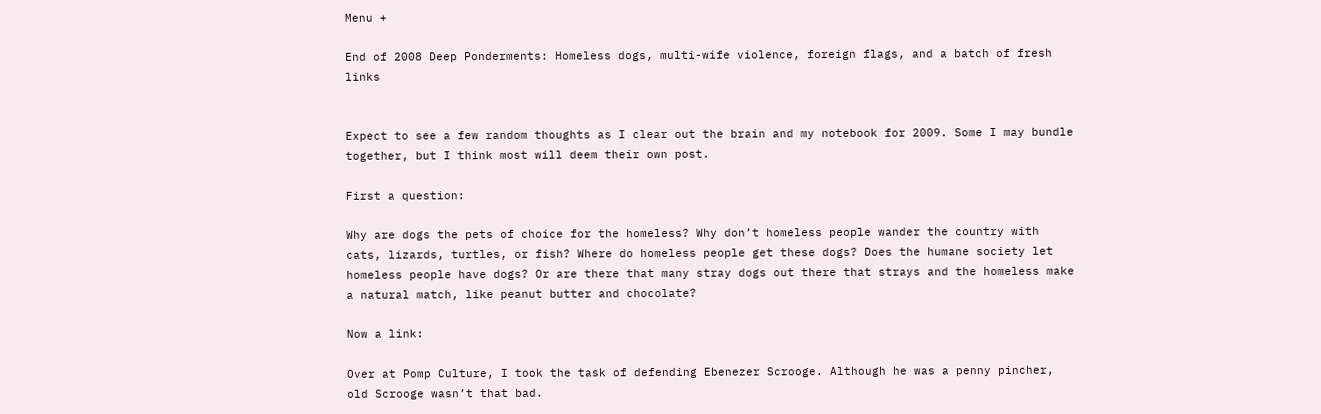Menu +

End of 2008 Deep Ponderments: Homeless dogs, multi-wife violence, foreign flags, and a batch of fresh links


Expect to see a few random thoughts as I clear out the brain and my notebook for 2009. Some I may bundle together, but I think most will deem their own post.

First a question:

Why are dogs the pets of choice for the homeless? Why don’t homeless people wander the country with cats, lizards, turtles, or fish? Where do homeless people get these dogs? Does the humane society let homeless people have dogs? Or are there that many stray dogs out there that strays and the homeless make a natural match, like peanut butter and chocolate?

Now a link:

Over at Pomp Culture, I took the task of defending Ebenezer Scrooge. Although he was a penny pincher, old Scrooge wasn’t that bad.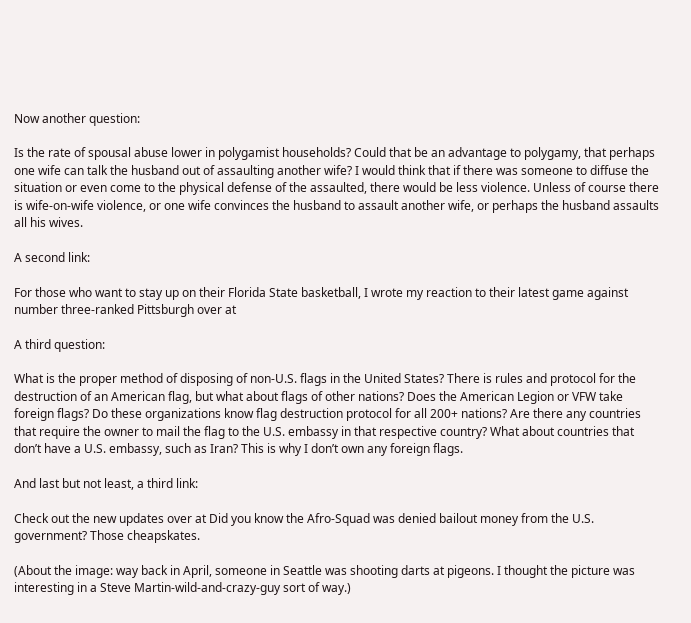Now another question:

Is the rate of spousal abuse lower in polygamist households? Could that be an advantage to polygamy, that perhaps one wife can talk the husband out of assaulting another wife? I would think that if there was someone to diffuse the situation or even come to the physical defense of the assaulted, there would be less violence. Unless of course there is wife-on-wife violence, or one wife convinces the husband to assault another wife, or perhaps the husband assaults all his wives.

A second link:

For those who want to stay up on their Florida State basketball, I wrote my reaction to their latest game against number three-ranked Pittsburgh over at

A third question:

What is the proper method of disposing of non-U.S. flags in the United States? There is rules and protocol for the destruction of an American flag, but what about flags of other nations? Does the American Legion or VFW take foreign flags? Do these organizations know flag destruction protocol for all 200+ nations? Are there any countries that require the owner to mail the flag to the U.S. embassy in that respective country? What about countries that don’t have a U.S. embassy, such as Iran? This is why I don’t own any foreign flags.

And last but not least, a third link:

Check out the new updates over at Did you know the Afro-Squad was denied bailout money from the U.S. government? Those cheapskates.

(About the image: way back in April, someone in Seattle was shooting darts at pigeons. I thought the picture was interesting in a Steve Martin-wild-and-crazy-guy sort of way.)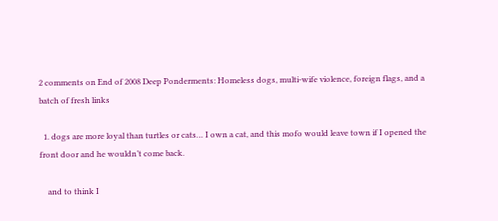2 comments on End of 2008 Deep Ponderments: Homeless dogs, multi-wife violence, foreign flags, and a batch of fresh links

  1. dogs are more loyal than turtles or cats… I own a cat, and this mofo would leave town if I opened the front door and he wouldn’t come back.

    and to think I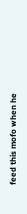feed this mofo when he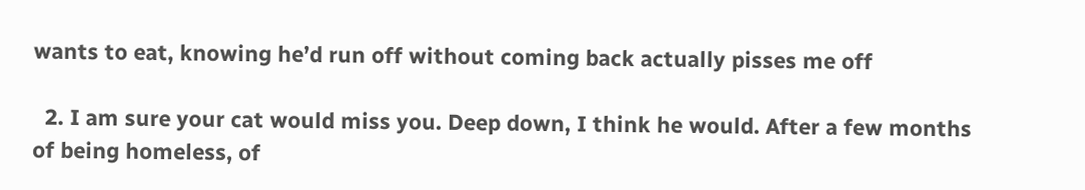wants to eat, knowing he’d run off without coming back actually pisses me off

  2. I am sure your cat would miss you. Deep down, I think he would. After a few months of being homeless, of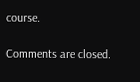course.

Comments are closed.